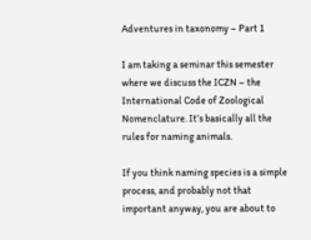Adventures in taxonomy – Part 1

I am taking a seminar this semester where we discuss the ICZN – the International Code of Zoological Nomenclature. It’s basically all the rules for naming animals.

If you think naming species is a simple process, and probably not that important anyway, you are about to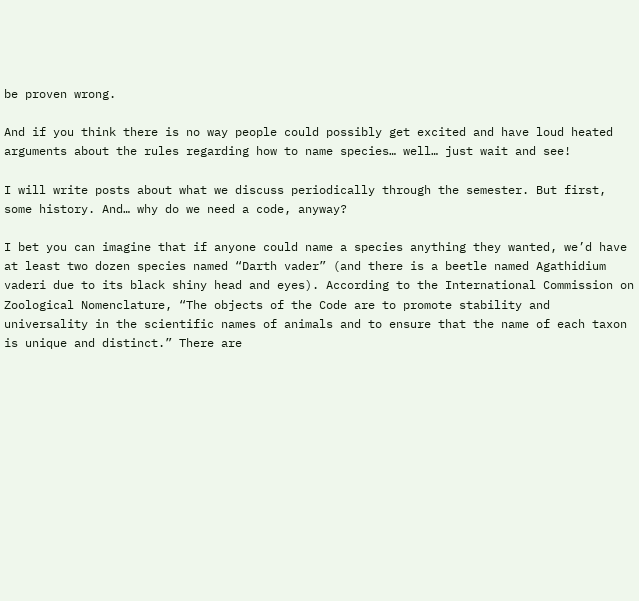be proven wrong.

And if you think there is no way people could possibly get excited and have loud heated arguments about the rules regarding how to name species… well… just wait and see!

I will write posts about what we discuss periodically through the semester. But first, some history. And… why do we need a code, anyway?

I bet you can imagine that if anyone could name a species anything they wanted, we’d have at least two dozen species named “Darth vader” (and there is a beetle named Agathidium vaderi due to its black shiny head and eyes). According to the International Commission on Zoological Nomenclature, “The objects of the Code are to promote stability and universality in the scientific names of animals and to ensure that the name of each taxon is unique and distinct.” There are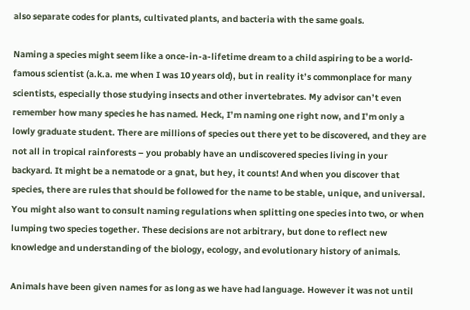also separate codes for plants, cultivated plants, and bacteria with the same goals.

Naming a species might seem like a once-in-a-lifetime dream to a child aspiring to be a world-famous scientist (a.k.a. me when I was 10 years old), but in reality it’s commonplace for many scientists, especially those studying insects and other invertebrates. My advisor can’t even remember how many species he has named. Heck, I’m naming one right now, and I’m only a lowly graduate student. There are millions of species out there yet to be discovered, and they are not all in tropical rainforests – you probably have an undiscovered species living in your backyard. It might be a nematode or a gnat, but hey, it counts! And when you discover that species, there are rules that should be followed for the name to be stable, unique, and universal. You might also want to consult naming regulations when splitting one species into two, or when lumping two species together. These decisions are not arbitrary, but done to reflect new knowledge and understanding of the biology, ecology, and evolutionary history of animals.

Animals have been given names for as long as we have had language. However it was not until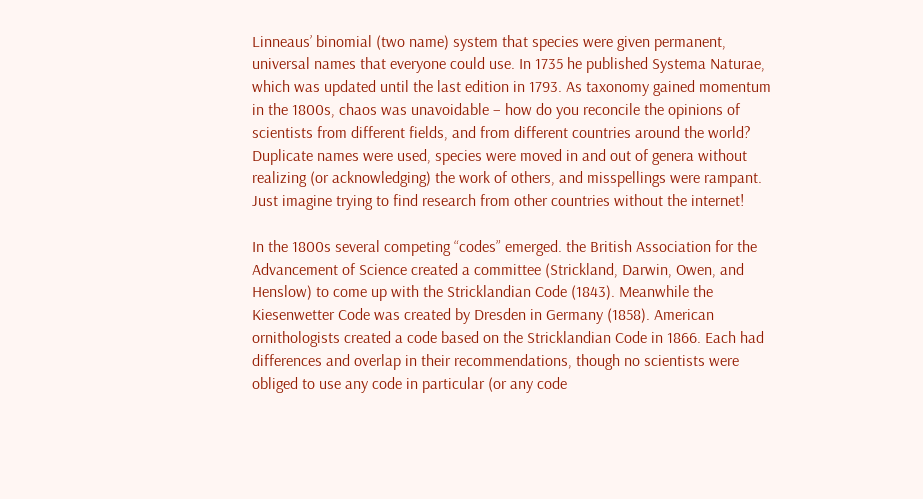Linneaus’ binomial (two name) system that species were given permanent, universal names that everyone could use. In 1735 he published Systema Naturae, which was updated until the last edition in 1793. As taxonomy gained momentum in the 1800s, chaos was unavoidable – how do you reconcile the opinions of scientists from different fields, and from different countries around the world? Duplicate names were used, species were moved in and out of genera without realizing (or acknowledging) the work of others, and misspellings were rampant. Just imagine trying to find research from other countries without the internet!

In the 1800s several competing “codes” emerged. the British Association for the Advancement of Science created a committee (Strickland, Darwin, Owen, and Henslow) to come up with the Stricklandian Code (1843). Meanwhile the Kiesenwetter Code was created by Dresden in Germany (1858). American ornithologists created a code based on the Stricklandian Code in 1866. Each had differences and overlap in their recommendations, though no scientists were obliged to use any code in particular (or any code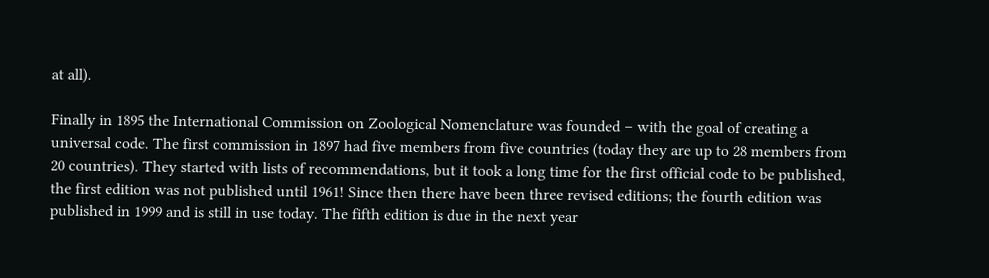at all).

Finally in 1895 the International Commission on Zoological Nomenclature was founded – with the goal of creating a universal code. The first commission in 1897 had five members from five countries (today they are up to 28 members from 20 countries). They started with lists of recommendations, but it took a long time for the first official code to be published, the first edition was not published until 1961! Since then there have been three revised editions; the fourth edition was published in 1999 and is still in use today. The fifth edition is due in the next year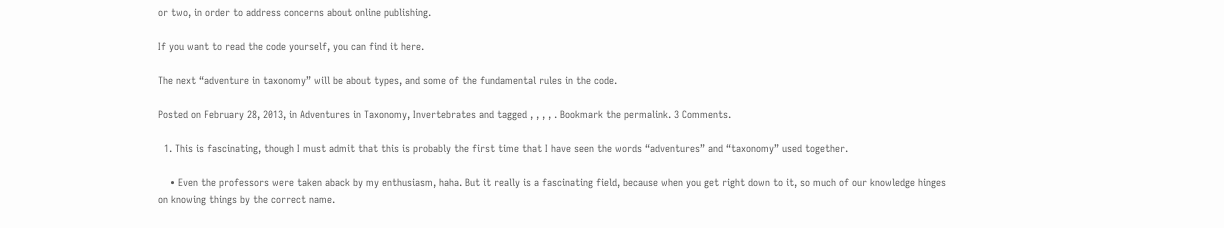or two, in order to address concerns about online publishing.

If you want to read the code yourself, you can find it here.

The next “adventure in taxonomy” will be about types, and some of the fundamental rules in the code.

Posted on February 28, 2013, in Adventures in Taxonomy, Invertebrates and tagged , , , , . Bookmark the permalink. 3 Comments.

  1. This is fascinating, though I must admit that this is probably the first time that I have seen the words “adventures” and “taxonomy” used together.

    • Even the professors were taken aback by my enthusiasm, haha. But it really is a fascinating field, because when you get right down to it, so much of our knowledge hinges on knowing things by the correct name.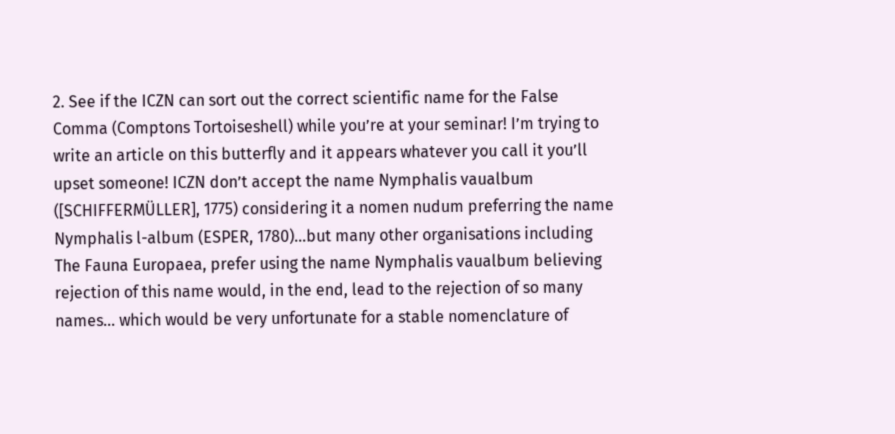2. See if the ICZN can sort out the correct scientific name for the False Comma (Comptons Tortoiseshell) while you’re at your seminar! I’m trying to write an article on this butterfly and it appears whatever you call it you’ll upset someone! ICZN don’t accept the name Nymphalis vaualbum ([SCHIFFERMÜLLER], 1775) considering it a nomen nudum preferring the name Nymphalis l-album (ESPER, 1780)…but many other organisations including The Fauna Europaea, prefer using the name Nymphalis vaualbum believing rejection of this name would, in the end, lead to the rejection of so many names… which would be very unfortunate for a stable nomenclature of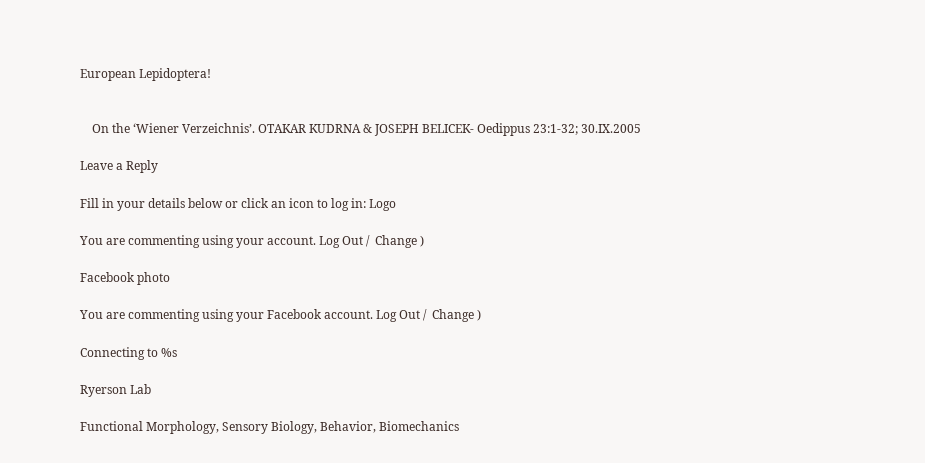European Lepidoptera!


    On the ‘Wiener Verzeichnis’. OTAKAR KUDRNA & JOSEPH BELICEK- Oedippus 23:1-32; 30.IX.2005

Leave a Reply

Fill in your details below or click an icon to log in: Logo

You are commenting using your account. Log Out /  Change )

Facebook photo

You are commenting using your Facebook account. Log Out /  Change )

Connecting to %s

Ryerson Lab

Functional Morphology, Sensory Biology, Behavior, Biomechanics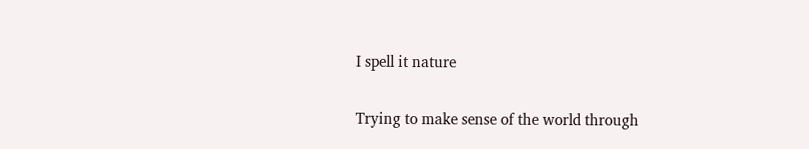I spell it nature

Trying to make sense of the world through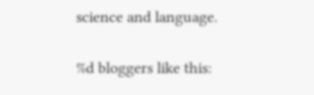science and language.

%d bloggers like this: